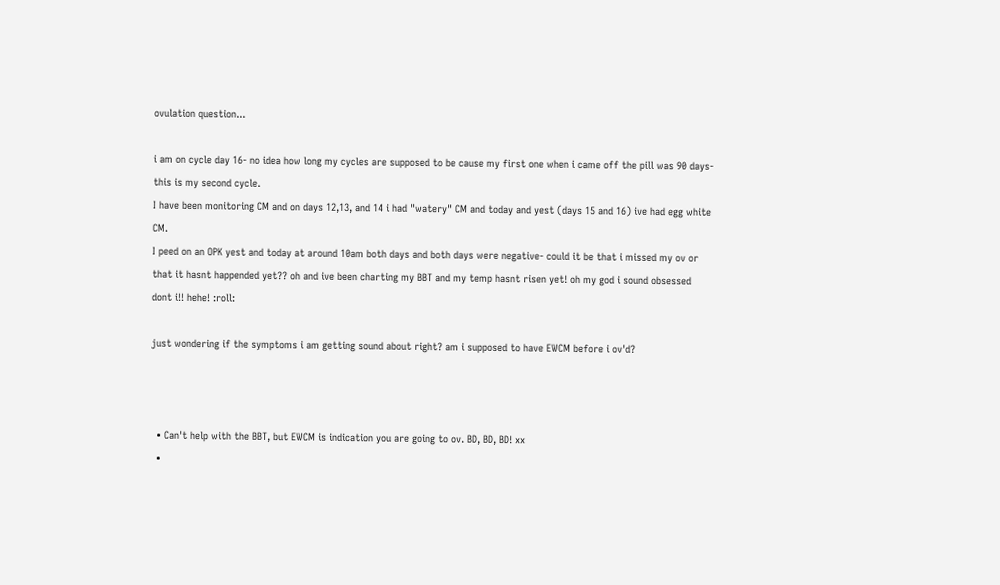ovulation question...

i am on cycle day 16- no idea how long my cycles are supposed to be cause my first one when i came off the pill was 90 days- this is my second cycle.
I have been monitoring CM and on days 12,13, and 14 i had "watery" CM and today and yest (days 15 and 16) ive had egg white CM.
I peed on an OPK yest and today at around 10am both days and both days were negative- could it be that i missed my ov or that it hasnt happended yet?? oh and ive been charting my BBT and my temp hasnt risen yet! oh my god i sound obsessed dont i!! hehe! :roll:

just wondering if the symptoms i am getting sound about right? am i supposed to have EWCM before i ov'd?



  • Can't help with the BBT, but EWCM is indication you are going to ov. BD, BD, BD! xx
  •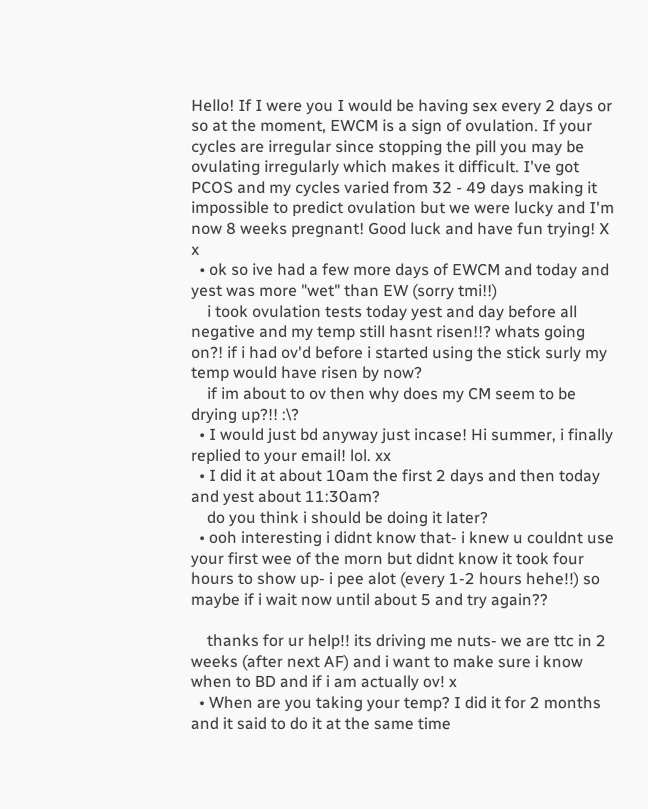Hello! If I were you I would be having sex every 2 days or so at the moment, EWCM is a sign of ovulation. If your cycles are irregular since stopping the pill you may be ovulating irregularly which makes it difficult. I've got PCOS and my cycles varied from 32 - 49 days making it impossible to predict ovulation but we were lucky and I'm now 8 weeks pregnant! Good luck and have fun trying! X x
  • ok so ive had a few more days of EWCM and today and yest was more "wet" than EW (sorry tmi!!)
    i took ovulation tests today yest and day before all negative and my temp still hasnt risen!!? whats going on?! if i had ov'd before i started using the stick surly my temp would have risen by now?
    if im about to ov then why does my CM seem to be drying up?!! :\?
  • I would just bd anyway just incase! Hi summer, i finally replied to your email! lol. xx
  • I did it at about 10am the first 2 days and then today and yest about 11:30am?
    do you think i should be doing it later?
  • ooh interesting i didnt know that- i knew u couldnt use your first wee of the morn but didnt know it took four hours to show up- i pee alot (every 1-2 hours hehe!!) so maybe if i wait now until about 5 and try again??

    thanks for ur help!! its driving me nuts- we are ttc in 2 weeks (after next AF) and i want to make sure i know when to BD and if i am actually ov! x
  • When are you taking your temp? I did it for 2 months and it said to do it at the same time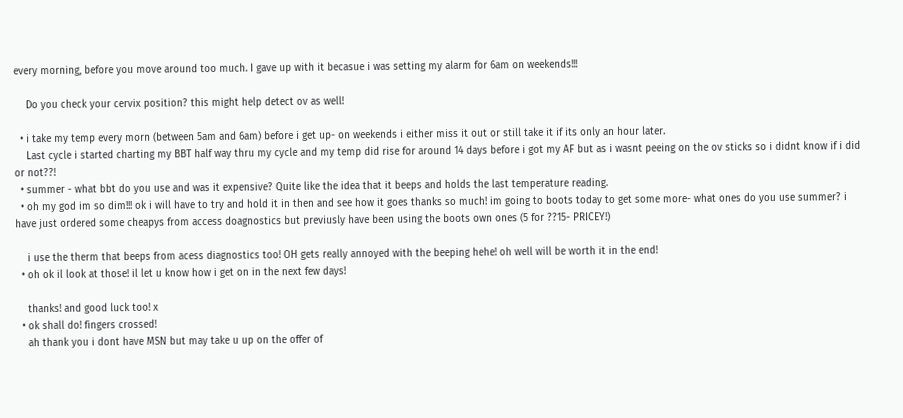every morning, before you move around too much. I gave up with it becasue i was setting my alarm for 6am on weekends!!!

    Do you check your cervix position? this might help detect ov as well!

  • i take my temp every morn (between 5am and 6am) before i get up- on weekends i either miss it out or still take it if its only an hour later.
    Last cycle i started charting my BBT half way thru my cycle and my temp did rise for around 14 days before i got my AF but as i wasnt peeing on the ov sticks so i didnt know if i did or not??!
  • summer - what bbt do you use and was it expensive? Quite like the idea that it beeps and holds the last temperature reading.
  • oh my god im so dim!!! ok i will have to try and hold it in then and see how it goes thanks so much! im going to boots today to get some more- what ones do you use summer? i have just ordered some cheapys from access doagnostics but previusly have been using the boots own ones (5 for ??15- PRICEY!)

    i use the therm that beeps from acess diagnostics too! OH gets really annoyed with the beeping hehe! oh well will be worth it in the end!
  • oh ok il look at those! il let u know how i get on in the next few days!

    thanks! and good luck too! x
  • ok shall do! fingers crossed!
    ah thank you i dont have MSN but may take u up on the offer of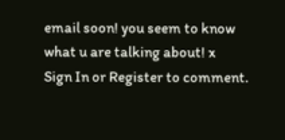email soon! you seem to know what u are talking about! x
Sign In or Register to comment.